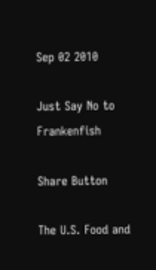Sep 02 2010

Just Say No to Frankenfish

Share Button

The U.S. Food and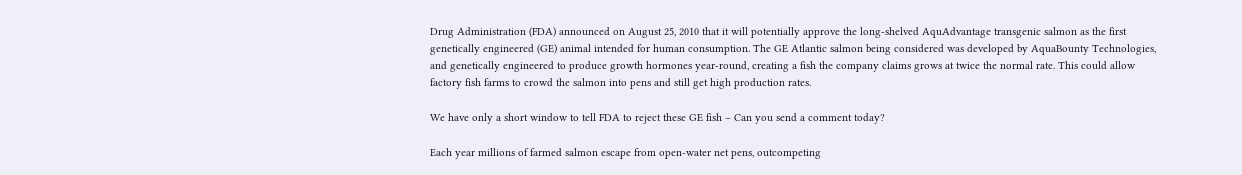Drug Administration (FDA) announced on August 25, 2010 that it will potentially approve the long-shelved AquAdvantage transgenic salmon as the first genetically engineered (GE) animal intended for human consumption. The GE Atlantic salmon being considered was developed by AquaBounty Technologies, and genetically engineered to produce growth hormones year-round, creating a fish the company claims grows at twice the normal rate. This could allow factory fish farms to crowd the salmon into pens and still get high production rates.

We have only a short window to tell FDA to reject these GE fish – Can you send a comment today?

Each year millions of farmed salmon escape from open-water net pens, outcompeting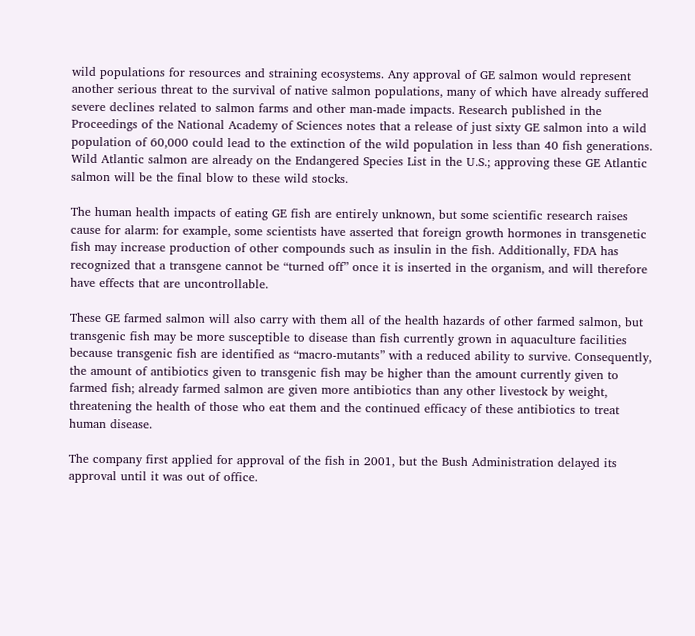wild populations for resources and straining ecosystems. Any approval of GE salmon would represent another serious threat to the survival of native salmon populations, many of which have already suffered severe declines related to salmon farms and other man-made impacts. Research published in the Proceedings of the National Academy of Sciences notes that a release of just sixty GE salmon into a wild population of 60,000 could lead to the extinction of the wild population in less than 40 fish generations. Wild Atlantic salmon are already on the Endangered Species List in the U.S.; approving these GE Atlantic salmon will be the final blow to these wild stocks.

The human health impacts of eating GE fish are entirely unknown, but some scientific research raises cause for alarm: for example, some scientists have asserted that foreign growth hormones in transgenetic fish may increase production of other compounds such as insulin in the fish. Additionally, FDA has recognized that a transgene cannot be “turned off” once it is inserted in the organism, and will therefore have effects that are uncontrollable.

These GE farmed salmon will also carry with them all of the health hazards of other farmed salmon, but transgenic fish may be more susceptible to disease than fish currently grown in aquaculture facilities because transgenic fish are identified as “macro-mutants” with a reduced ability to survive. Consequently, the amount of antibiotics given to transgenic fish may be higher than the amount currently given to farmed fish; already farmed salmon are given more antibiotics than any other livestock by weight, threatening the health of those who eat them and the continued efficacy of these antibiotics to treat human disease.

The company first applied for approval of the fish in 2001, but the Bush Administration delayed its approval until it was out of office.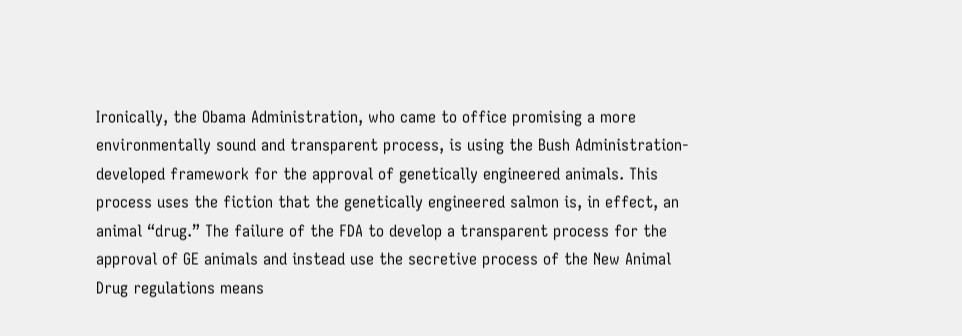Ironically, the Obama Administration, who came to office promising a more environmentally sound and transparent process, is using the Bush Administration-developed framework for the approval of genetically engineered animals. This process uses the fiction that the genetically engineered salmon is, in effect, an animal “drug.” The failure of the FDA to develop a transparent process for the approval of GE animals and instead use the secretive process of the New Animal Drug regulations means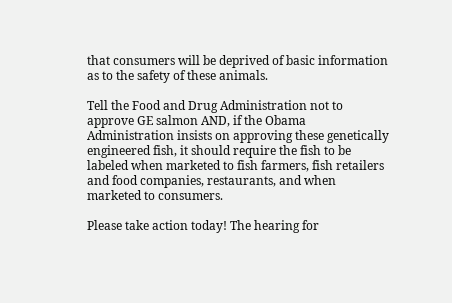that consumers will be deprived of basic information as to the safety of these animals.

Tell the Food and Drug Administration not to approve GE salmon AND, if the Obama Administration insists on approving these genetically engineered fish, it should require the fish to be labeled when marketed to fish farmers, fish retailers and food companies, restaurants, and when marketed to consumers.

Please take action today! The hearing for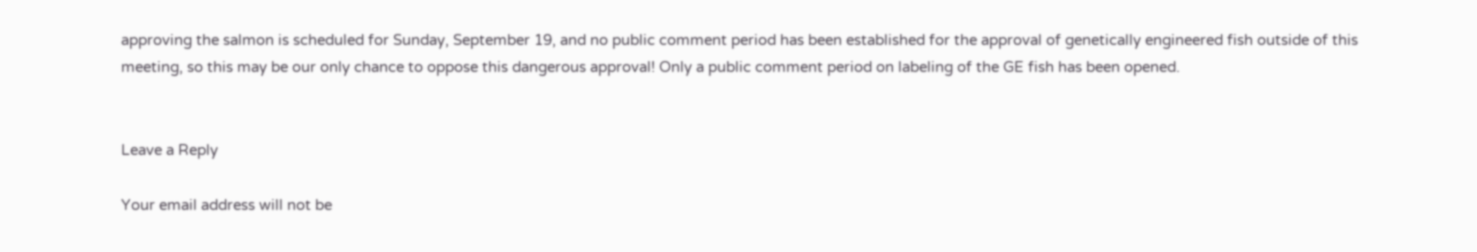approving the salmon is scheduled for Sunday, September 19, and no public comment period has been established for the approval of genetically engineered fish outside of this meeting, so this may be our only chance to oppose this dangerous approval! Only a public comment period on labeling of the GE fish has been opened.


Leave a Reply

Your email address will not be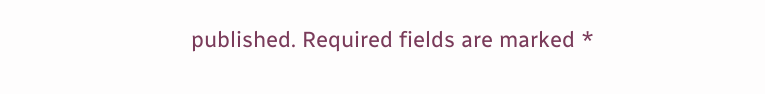published. Required fields are marked *